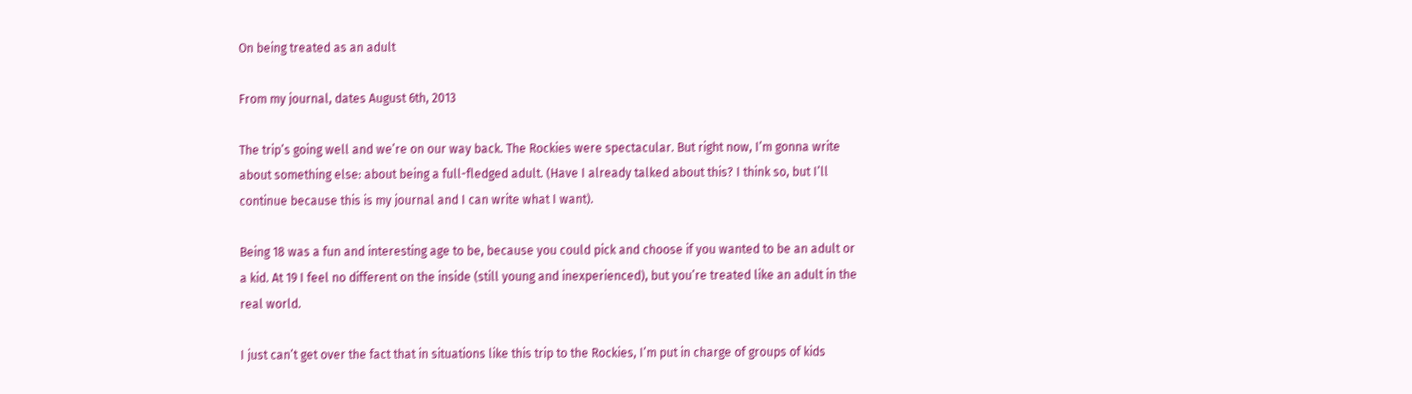On being treated as an adult

From my journal, dates August 6th, 2013

The trip’s going well and we’re on our way back. The Rockies were spectacular. But right now, I’m gonna write about something else: about being a full-fledged adult. (Have I already talked about this? I think so, but I’ll continue because this is my journal and I can write what I want).

Being 18 was a fun and interesting age to be, because you could pick and choose if you wanted to be an adult or a kid. At 19 I feel no different on the inside (still young and inexperienced), but you’re treated like an adult in the real world.

I just can’t get over the fact that in situations like this trip to the Rockies, I’m put in charge of groups of kids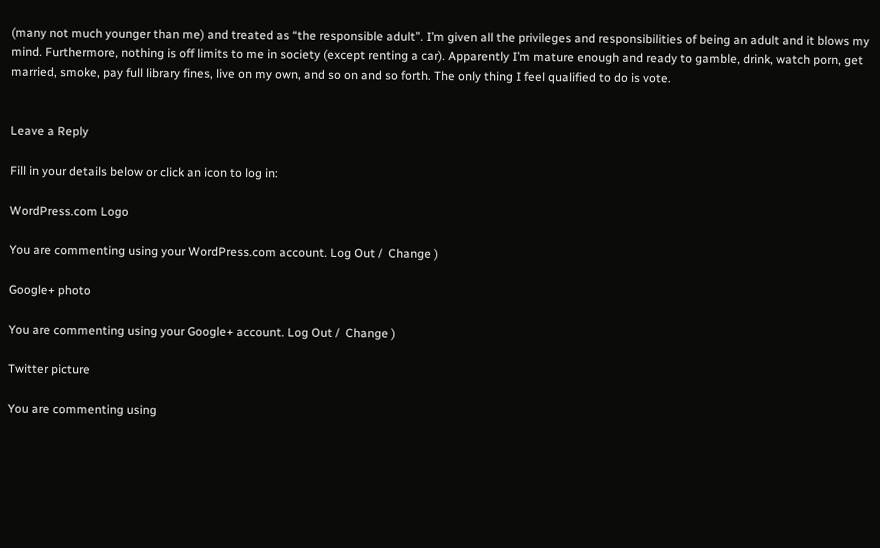(many not much younger than me) and treated as “the responsible adult”. I’m given all the privileges and responsibilities of being an adult and it blows my mind. Furthermore, nothing is off limits to me in society (except renting a car). Apparently I’m mature enough and ready to gamble, drink, watch porn, get married, smoke, pay full library fines, live on my own, and so on and so forth. The only thing I feel qualified to do is vote.


Leave a Reply

Fill in your details below or click an icon to log in:

WordPress.com Logo

You are commenting using your WordPress.com account. Log Out /  Change )

Google+ photo

You are commenting using your Google+ account. Log Out /  Change )

Twitter picture

You are commenting using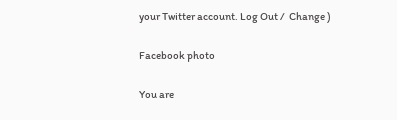your Twitter account. Log Out /  Change )

Facebook photo

You are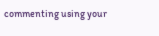commenting using your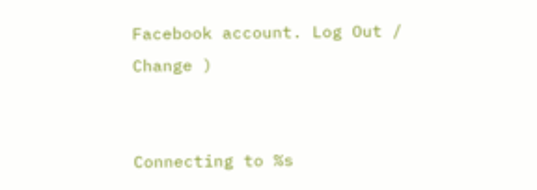Facebook account. Log Out /  Change )


Connecting to %s